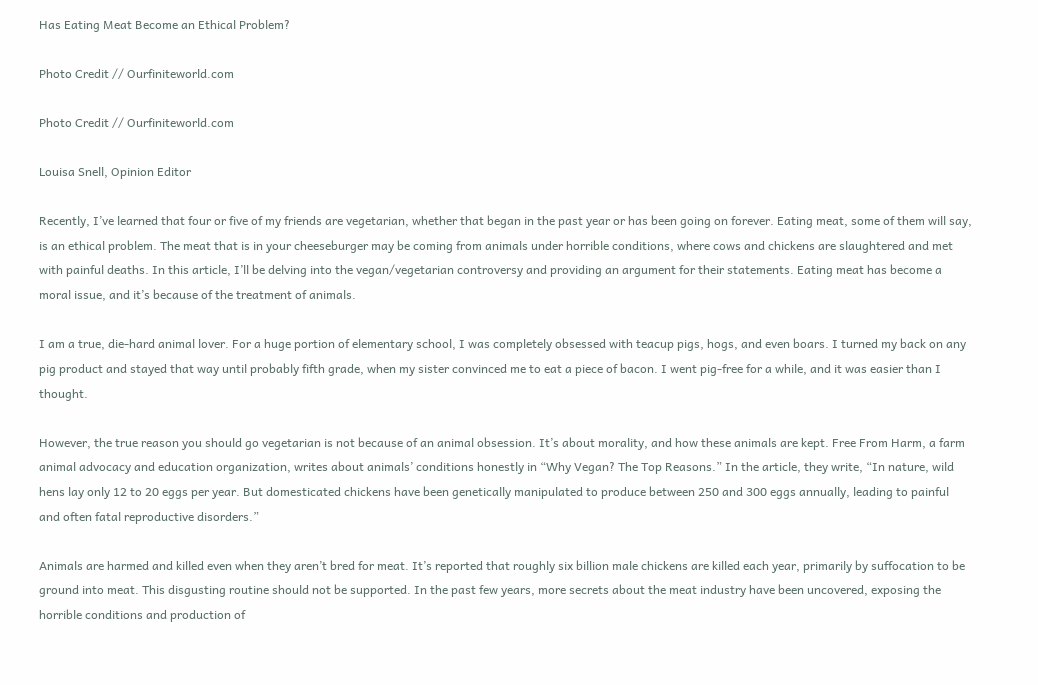Has Eating Meat Become an Ethical Problem?

Photo Credit // Ourfiniteworld.com

Photo Credit // Ourfiniteworld.com

Louisa Snell, Opinion Editor

Recently, I’ve learned that four or five of my friends are vegetarian, whether that began in the past year or has been going on forever. Eating meat, some of them will say, is an ethical problem. The meat that is in your cheeseburger may be coming from animals under horrible conditions, where cows and chickens are slaughtered and met with painful deaths. In this article, I’ll be delving into the vegan/vegetarian controversy and providing an argument for their statements. Eating meat has become a moral issue, and it’s because of the treatment of animals.

I am a true, die-hard animal lover. For a huge portion of elementary school, I was completely obsessed with teacup pigs, hogs, and even boars. I turned my back on any pig product and stayed that way until probably fifth grade, when my sister convinced me to eat a piece of bacon. I went pig-free for a while, and it was easier than I thought.

However, the true reason you should go vegetarian is not because of an animal obsession. It’s about morality, and how these animals are kept. Free From Harm, a farm animal advocacy and education organization, writes about animals’ conditions honestly in “Why Vegan? The Top Reasons.” In the article, they write, “In nature, wild hens lay only 12 to 20 eggs per year. But domesticated chickens have been genetically manipulated to produce between 250 and 300 eggs annually, leading to painful and often fatal reproductive disorders.”

Animals are harmed and killed even when they aren’t bred for meat. It’s reported that roughly six billion male chickens are killed each year, primarily by suffocation to be ground into meat. This disgusting routine should not be supported. In the past few years, more secrets about the meat industry have been uncovered, exposing the horrible conditions and production of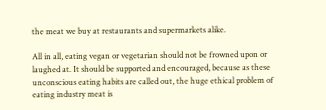the meat we buy at restaurants and supermarkets alike.

All in all, eating vegan or vegetarian should not be frowned upon or laughed at. It should be supported and encouraged, because as these unconscious eating habits are called out, the huge ethical problem of eating industry meat is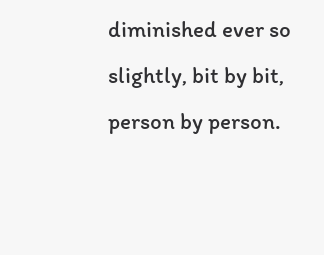diminished ever so slightly, bit by bit, person by person.